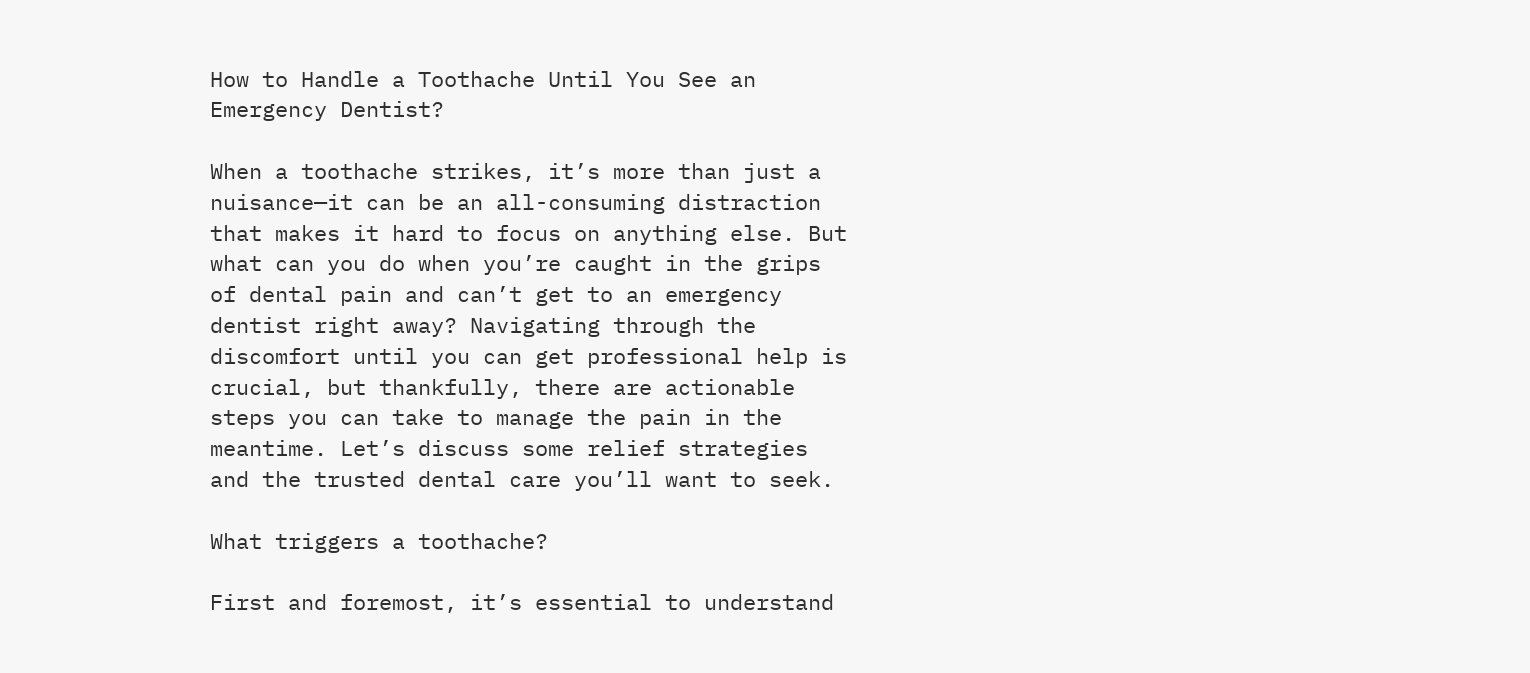How to Handle a Toothache Until You See an Emergency Dentist?

When a toothache strikes, it’s more than just a nuisance—it can be an all-consuming distraction that makes it hard to focus on anything else. But what can you do when you’re caught in the grips of dental pain and can’t get to an emergency dentist right away? Navigating through the discomfort until you can get professional help is crucial, but thankfully, there are actionable steps you can take to manage the pain in the meantime. Let’s discuss some relief strategies and the trusted dental care you’ll want to seek.

What triggers a toothache?

First and foremost, it’s essential to understand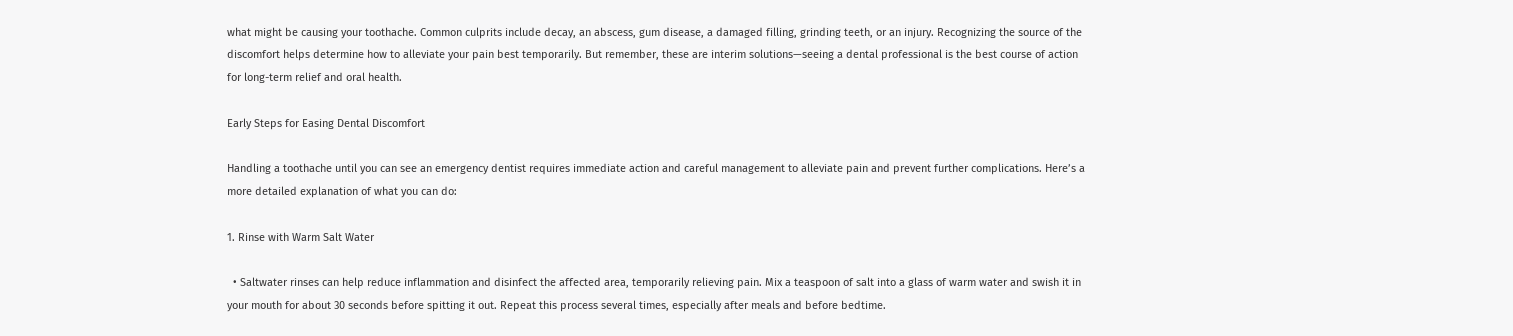what might be causing your toothache. Common culprits include decay, an abscess, gum disease, a damaged filling, grinding teeth, or an injury. Recognizing the source of the discomfort helps determine how to alleviate your pain best temporarily. But remember, these are interim solutions—seeing a dental professional is the best course of action for long-term relief and oral health.

Early Steps for Easing Dental Discomfort

Handling a toothache until you can see an emergency dentist requires immediate action and careful management to alleviate pain and prevent further complications. Here’s a more detailed explanation of what you can do:

1. Rinse with Warm Salt Water

  • Saltwater rinses can help reduce inflammation and disinfect the affected area, temporarily relieving pain. Mix a teaspoon of salt into a glass of warm water and swish it in your mouth for about 30 seconds before spitting it out. Repeat this process several times, especially after meals and before bedtime.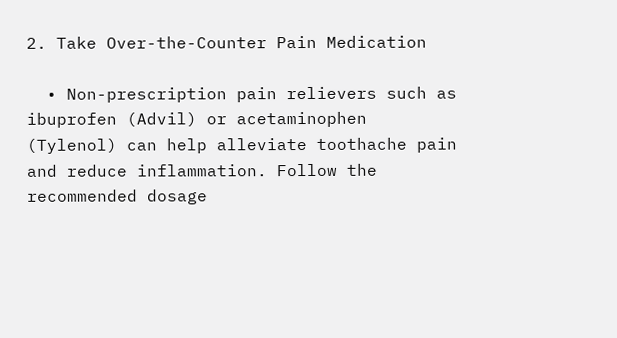2. Take Over-the-Counter Pain Medication

  • Non-prescription pain relievers such as ibuprofen (Advil) or acetaminophen (Tylenol) can help alleviate toothache pain and reduce inflammation. Follow the recommended dosage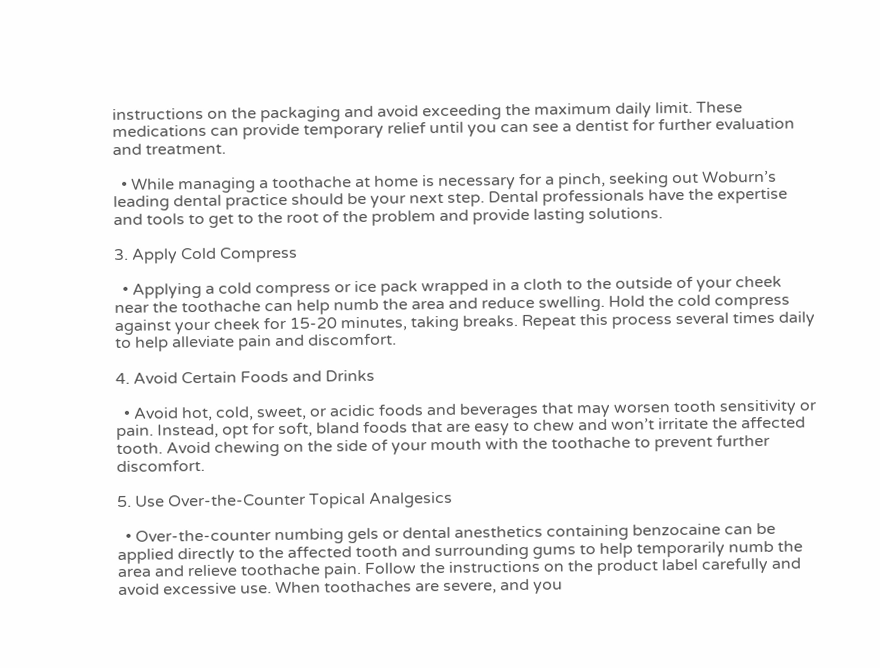instructions on the packaging and avoid exceeding the maximum daily limit. These medications can provide temporary relief until you can see a dentist for further evaluation and treatment.

  • While managing a toothache at home is necessary for a pinch, seeking out Woburn’s leading dental practice should be your next step. Dental professionals have the expertise and tools to get to the root of the problem and provide lasting solutions.

3. Apply Cold Compress

  • Applying a cold compress or ice pack wrapped in a cloth to the outside of your cheek near the toothache can help numb the area and reduce swelling. Hold the cold compress against your cheek for 15-20 minutes, taking breaks. Repeat this process several times daily to help alleviate pain and discomfort.

4. Avoid Certain Foods and Drinks

  • Avoid hot, cold, sweet, or acidic foods and beverages that may worsen tooth sensitivity or pain. Instead, opt for soft, bland foods that are easy to chew and won’t irritate the affected tooth. Avoid chewing on the side of your mouth with the toothache to prevent further discomfort.

5. Use Over-the-Counter Topical Analgesics

  • Over-the-counter numbing gels or dental anesthetics containing benzocaine can be applied directly to the affected tooth and surrounding gums to help temporarily numb the area and relieve toothache pain. Follow the instructions on the product label carefully and avoid excessive use. When toothaches are severe, and you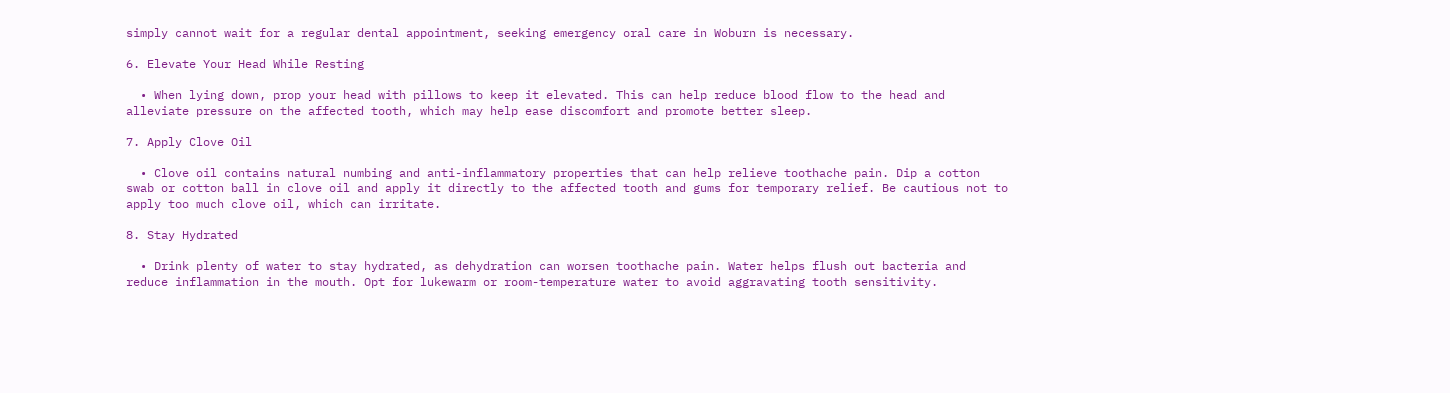simply cannot wait for a regular dental appointment, seeking emergency oral care in Woburn is necessary.

6. Elevate Your Head While Resting

  • When lying down, prop your head with pillows to keep it elevated. This can help reduce blood flow to the head and alleviate pressure on the affected tooth, which may help ease discomfort and promote better sleep.

7. Apply Clove Oil

  • Clove oil contains natural numbing and anti-inflammatory properties that can help relieve toothache pain. Dip a cotton swab or cotton ball in clove oil and apply it directly to the affected tooth and gums for temporary relief. Be cautious not to apply too much clove oil, which can irritate.

8. Stay Hydrated

  • Drink plenty of water to stay hydrated, as dehydration can worsen toothache pain. Water helps flush out bacteria and reduce inflammation in the mouth. Opt for lukewarm or room-temperature water to avoid aggravating tooth sensitivity.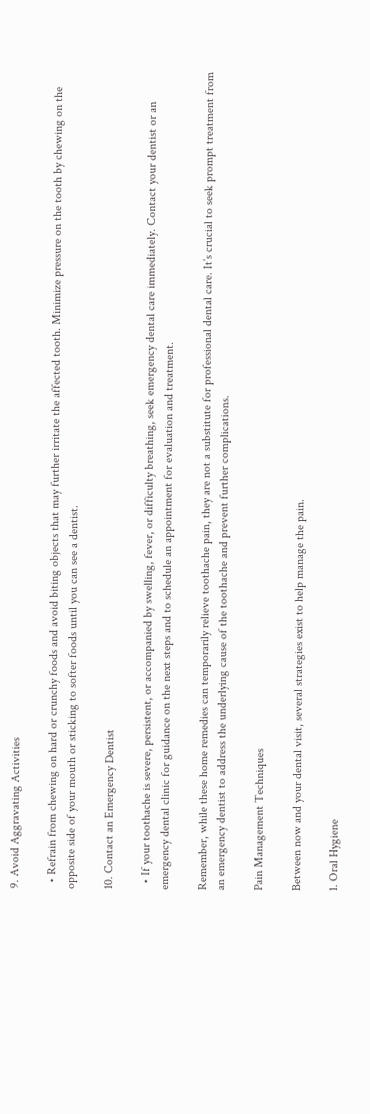9. Avoid Aggravating Activities

  • Refrain from chewing on hard or crunchy foods and avoid biting objects that may further irritate the affected tooth. Minimize pressure on the tooth by chewing on the opposite side of your mouth or sticking to softer foods until you can see a dentist.

10. Contact an Emergency Dentist

  • If your toothache is severe, persistent, or accompanied by swelling, fever, or difficulty breathing, seek emergency dental care immediately. Contact your dentist or an emergency dental clinic for guidance on the next steps and to schedule an appointment for evaluation and treatment.

Remember, while these home remedies can temporarily relieve toothache pain, they are not a substitute for professional dental care. It’s crucial to seek prompt treatment from an emergency dentist to address the underlying cause of the toothache and prevent further complications.

Pain Management Techniques

Between now and your dental visit, several strategies exist to help manage the pain.

1. Oral Hygiene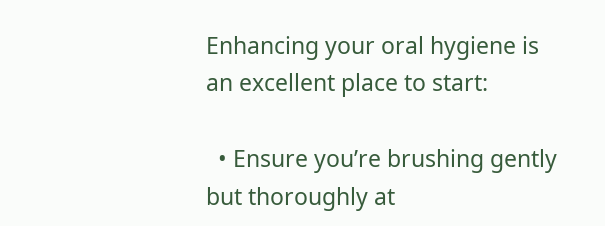Enhancing your oral hygiene is an excellent place to start:

  • Ensure you’re brushing gently but thoroughly at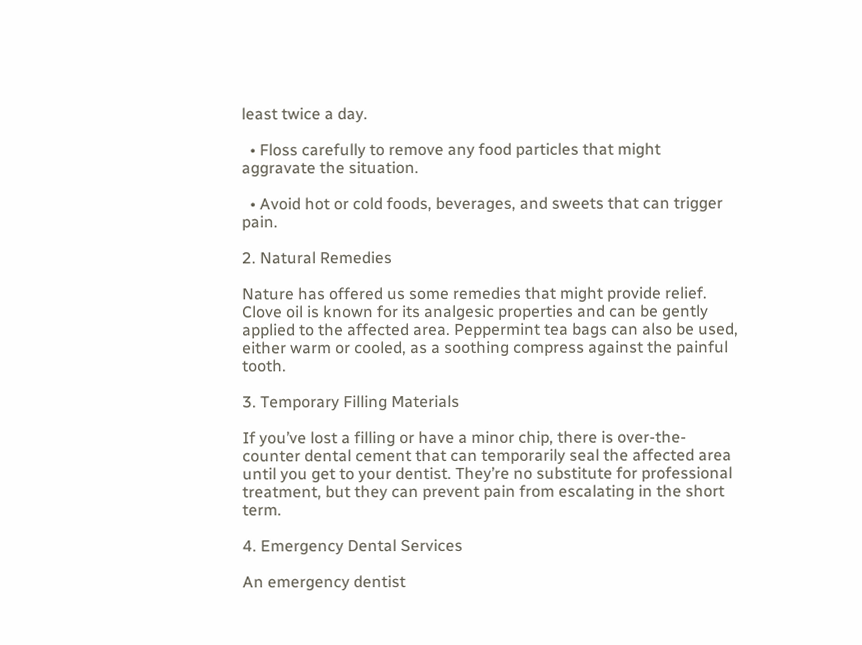least twice a day.

  • Floss carefully to remove any food particles that might aggravate the situation.

  • Avoid hot or cold foods, beverages, and sweets that can trigger pain.

2. Natural Remedies

Nature has offered us some remedies that might provide relief. Clove oil is known for its analgesic properties and can be gently applied to the affected area. Peppermint tea bags can also be used, either warm or cooled, as a soothing compress against the painful tooth.

3. Temporary Filling Materials

If you’ve lost a filling or have a minor chip, there is over-the-counter dental cement that can temporarily seal the affected area until you get to your dentist. They’re no substitute for professional treatment, but they can prevent pain from escalating in the short term.

4. Emergency Dental Services

An emergency dentist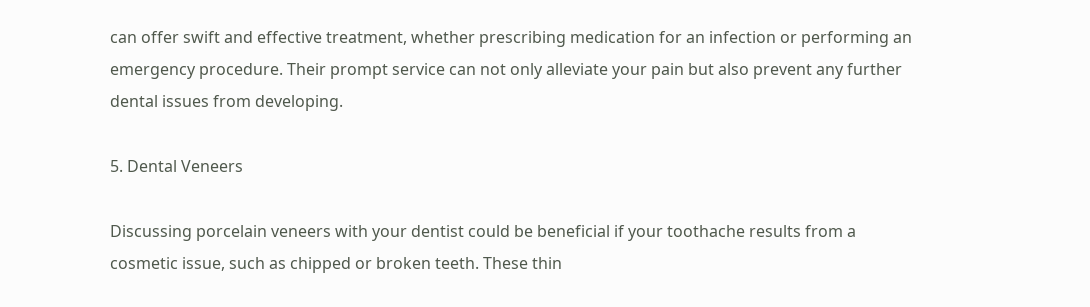can offer swift and effective treatment, whether prescribing medication for an infection or performing an emergency procedure. Their prompt service can not only alleviate your pain but also prevent any further dental issues from developing.

5. Dental Veneers

Discussing porcelain veneers with your dentist could be beneficial if your toothache results from a cosmetic issue, such as chipped or broken teeth. These thin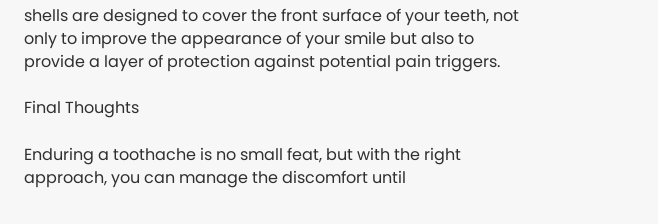shells are designed to cover the front surface of your teeth, not only to improve the appearance of your smile but also to provide a layer of protection against potential pain triggers.

Final Thoughts

Enduring a toothache is no small feat, but with the right approach, you can manage the discomfort until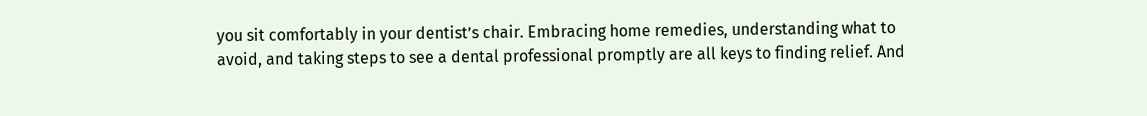you sit comfortably in your dentist’s chair. Embracing home remedies, understanding what to avoid, and taking steps to see a dental professional promptly are all keys to finding relief. And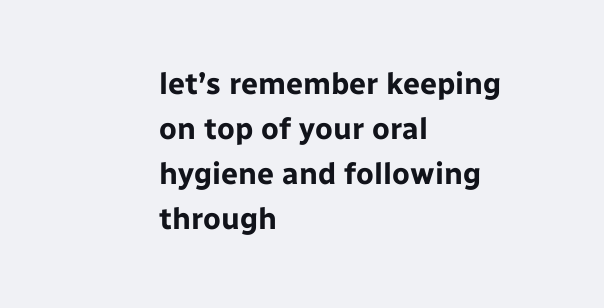let’s remember keeping on top of your oral hygiene and following through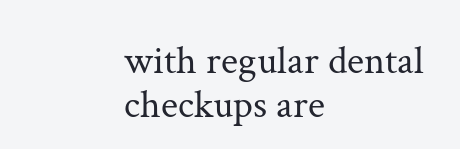with regular dental checkups are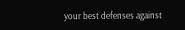your best defenses against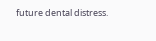future dental distress.